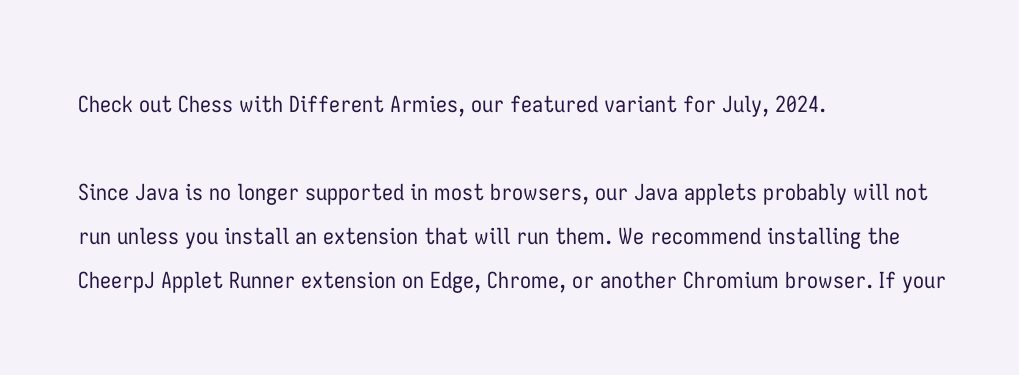Check out Chess with Different Armies, our featured variant for July, 2024.

Since Java is no longer supported in most browsers, our Java applets probably will not run unless you install an extension that will run them. We recommend installing the CheerpJ Applet Runner extension on Edge, Chrome, or another Chromium browser. If your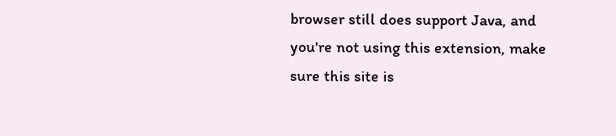browser still does support Java, and you're not using this extension, make sure this site is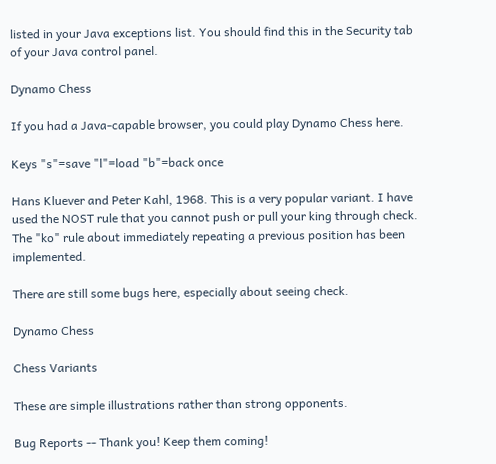listed in your Java exceptions list. You should find this in the Security tab of your Java control panel.

Dynamo Chess

If you had a Java-capable browser, you could play Dynamo Chess here.

Keys "s"=save "l"=load "b"=back once

Hans Kluever and Peter Kahl, 1968. This is a very popular variant. I have used the NOST rule that you cannot push or pull your king through check. The "ko" rule about immediately repeating a previous position has been implemented.

There are still some bugs here, especially about seeing check.

Dynamo Chess

Chess Variants

These are simple illustrations rather than strong opponents.

Bug Reports -- Thank you! Keep them coming!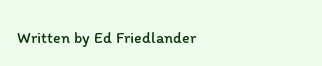Written by Ed Friedlander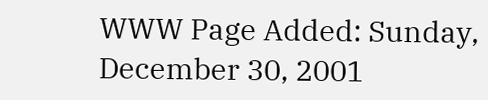WWW Page Added: Sunday, December 30, 2001